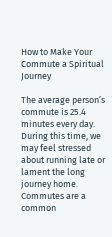How to Make Your Commute a Spiritual Journey

The average person’s commute is 25.4 minutes every day. During this time, we may feel stressed about running late or lament the long journey home. Commutes are a common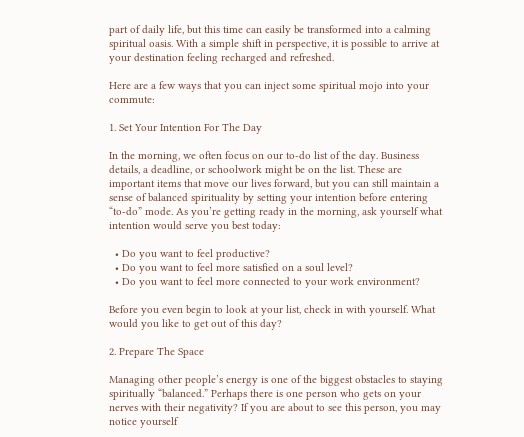part of daily life, but this time can easily be transformed into a calming spiritual oasis. With a simple shift in perspective, it is possible to arrive at your destination feeling recharged and refreshed.

Here are a few ways that you can inject some spiritual mojo into your commute:

1. Set Your Intention For The Day

In the morning, we often focus on our to-do list of the day. Business details, a deadline, or schoolwork might be on the list. These are important items that move our lives forward, but you can still maintain a sense of balanced spirituality by setting your intention before entering “to-do” mode. As you’re getting ready in the morning, ask yourself what intention would serve you best today:

  • Do you want to feel productive?
  • Do you want to feel more satisfied on a soul level?
  • Do you want to feel more connected to your work environment?

Before you even begin to look at your list, check in with yourself. What would you like to get out of this day?

2. Prepare The Space

Managing other people’s energy is one of the biggest obstacles to staying spiritually “balanced.” Perhaps there is one person who gets on your nerves with their negativity? If you are about to see this person, you may notice yourself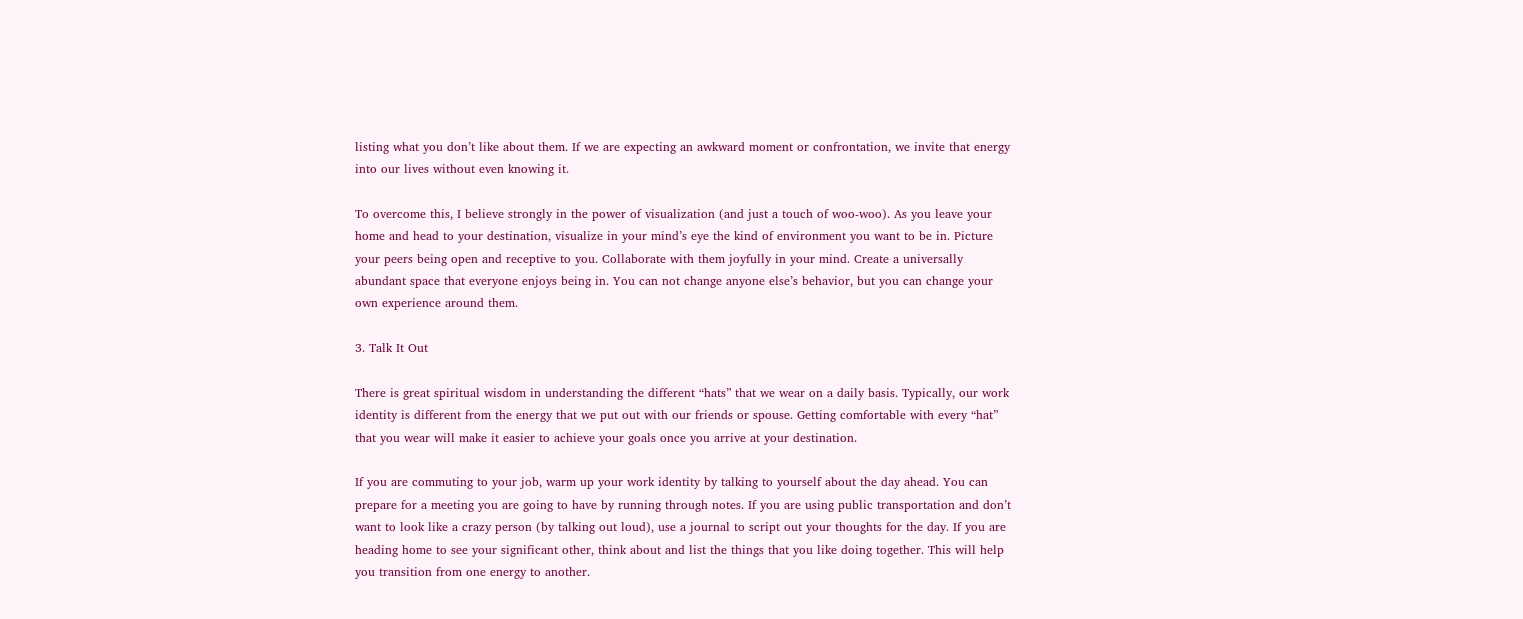listing what you don’t like about them. If we are expecting an awkward moment or confrontation, we invite that energy into our lives without even knowing it.

To overcome this, I believe strongly in the power of visualization (and just a touch of woo-woo). As you leave your home and head to your destination, visualize in your mind’s eye the kind of environment you want to be in. Picture your peers being open and receptive to you. Collaborate with them joyfully in your mind. Create a universally abundant space that everyone enjoys being in. You can not change anyone else’s behavior, but you can change your own experience around them.

3. Talk It Out

There is great spiritual wisdom in understanding the different “hats” that we wear on a daily basis. Typically, our work identity is different from the energy that we put out with our friends or spouse. Getting comfortable with every “hat” that you wear will make it easier to achieve your goals once you arrive at your destination.

If you are commuting to your job, warm up your work identity by talking to yourself about the day ahead. You can prepare for a meeting you are going to have by running through notes. If you are using public transportation and don’t want to look like a crazy person (by talking out loud), use a journal to script out your thoughts for the day. If you are heading home to see your significant other, think about and list the things that you like doing together. This will help you transition from one energy to another.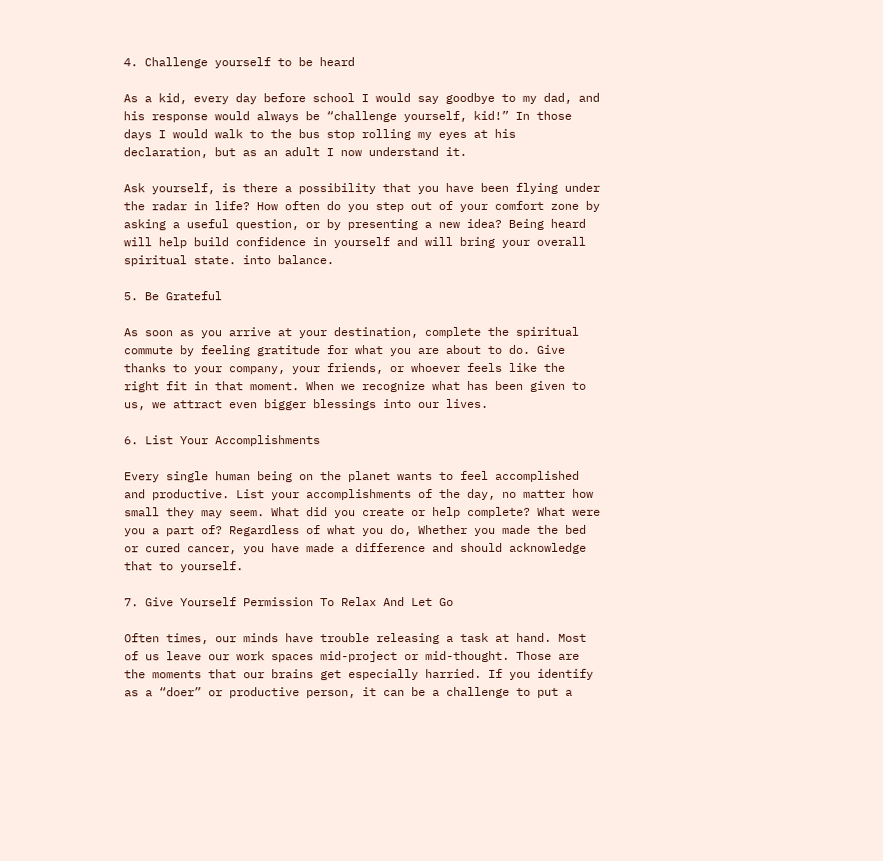4. Challenge yourself to be heard

As a kid, every day before school I would say goodbye to my dad, and his response would always be “challenge yourself, kid!” In those days I would walk to the bus stop rolling my eyes at his declaration, but as an adult I now understand it.

Ask yourself, is there a possibility that you have been flying under the radar in life? How often do you step out of your comfort zone by asking a useful question, or by presenting a new idea? Being heard will help build confidence in yourself and will bring your overall spiritual state. into balance.

5. Be Grateful

As soon as you arrive at your destination, complete the spiritual commute by feeling gratitude for what you are about to do. Give thanks to your company, your friends, or whoever feels like the right fit in that moment. When we recognize what has been given to us, we attract even bigger blessings into our lives.

6. List Your Accomplishments

Every single human being on the planet wants to feel accomplished and productive. List your accomplishments of the day, no matter how small they may seem. What did you create or help complete? What were you a part of? Regardless of what you do, Whether you made the bed or cured cancer, you have made a difference and should acknowledge that to yourself.

7. Give Yourself Permission To Relax And Let Go

Often times, our minds have trouble releasing a task at hand. Most of us leave our work spaces mid-project or mid-thought. Those are the moments that our brains get especially harried. If you identify as a “doer” or productive person, it can be a challenge to put a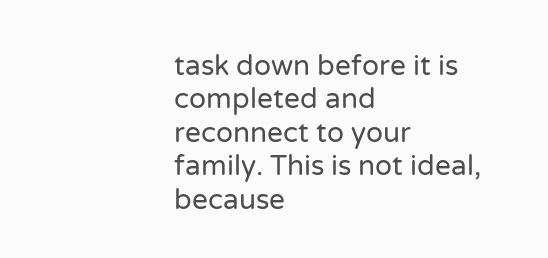task down before it is completed and reconnect to your family. This is not ideal, because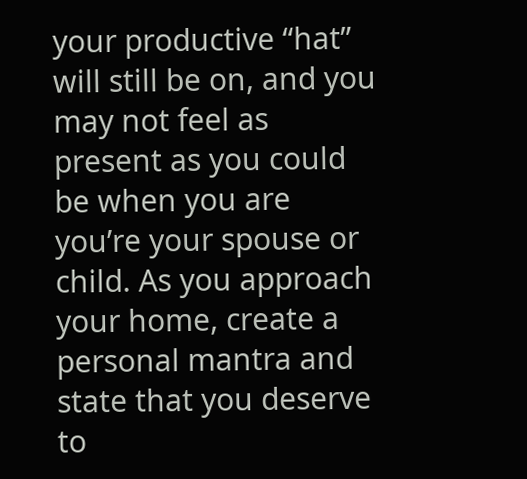your productive “hat” will still be on, and you may not feel as present as you could be when you are you’re your spouse or child. As you approach your home, create a personal mantra and state that you deserve to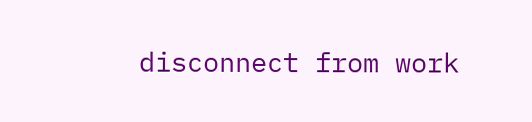disconnect from work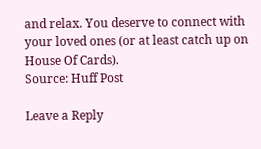and relax. You deserve to connect with your loved ones (or at least catch up on House Of Cards).
Source: Huff Post

Leave a Reply